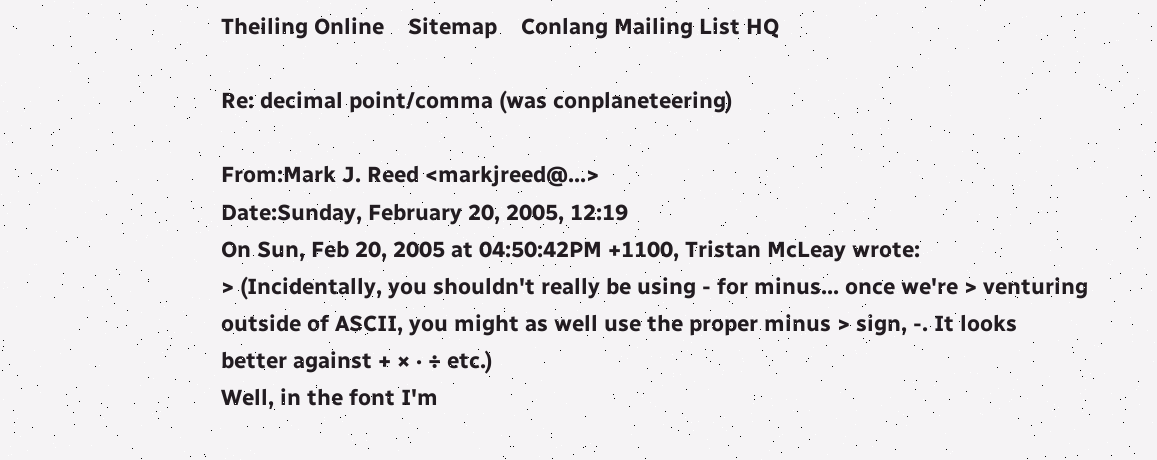Theiling Online    Sitemap    Conlang Mailing List HQ

Re: decimal point/comma (was conplaneteering)

From:Mark J. Reed <markjreed@...>
Date:Sunday, February 20, 2005, 12:19
On Sun, Feb 20, 2005 at 04:50:42PM +1100, Tristan McLeay wrote:
> (Incidentally, you shouldn't really be using - for minus... once we're > venturing outside of ASCII, you might as well use the proper minus > sign, -. It looks better against + × · ÷ etc.)
Well, in the font I'm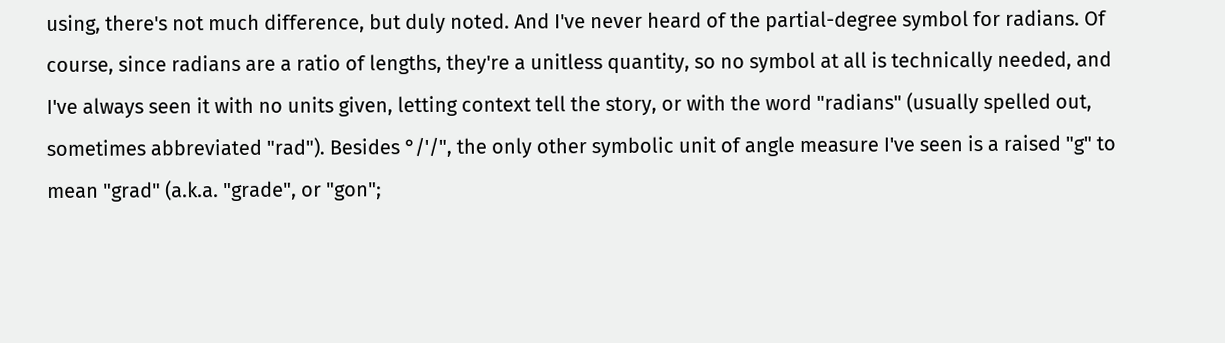using, there's not much difference, but duly noted. And I've never heard of the partial-degree symbol for radians. Of course, since radians are a ratio of lengths, they're a unitless quantity, so no symbol at all is technically needed, and I've always seen it with no units given, letting context tell the story, or with the word "radians" (usually spelled out, sometimes abbreviated "rad"). Besides °/'/", the only other symbolic unit of angle measure I've seen is a raised "g" to mean "grad" (a.k.a. "grade", or "gon";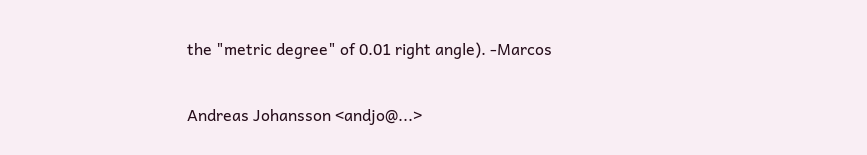the "metric degree" of 0.01 right angle). -Marcos


Andreas Johansson <andjo@...>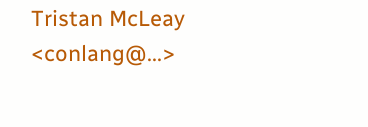Tristan McLeay <conlang@...>